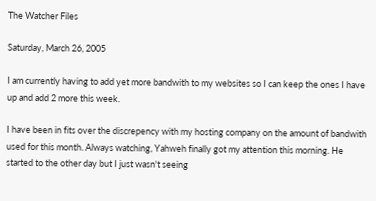The Watcher Files

Saturday, March 26, 2005

I am currently having to add yet more bandwith to my websites so I can keep the ones I have up and add 2 more this week.

I have been in fits over the discrepency with my hosting company on the amount of bandwith used for this month. Always watching, Yahweh finally got my attention this morning. He started to the other day but I just wasn't seeing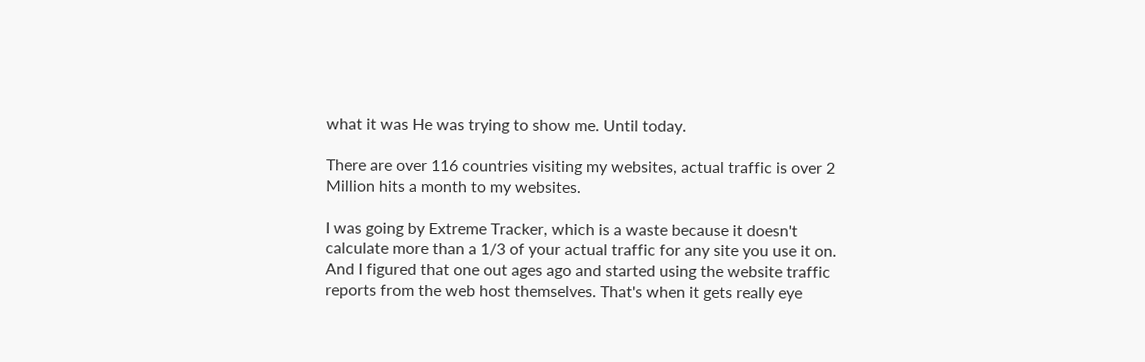what it was He was trying to show me. Until today.

There are over 116 countries visiting my websites, actual traffic is over 2 Million hits a month to my websites.

I was going by Extreme Tracker, which is a waste because it doesn't calculate more than a 1/3 of your actual traffic for any site you use it on. And I figured that one out ages ago and started using the website traffic reports from the web host themselves. That's when it gets really eye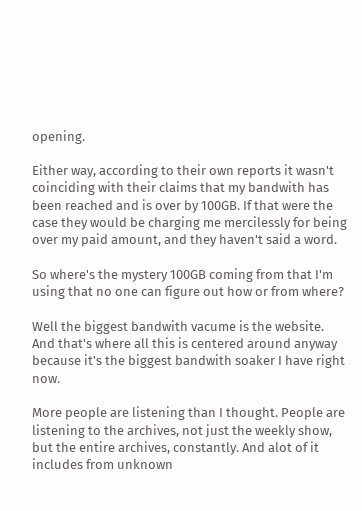opening.

Either way, according to their own reports it wasn't coinciding with their claims that my bandwith has been reached and is over by 100GB. If that were the case they would be charging me mercilessly for being over my paid amount, and they haven't said a word.

So where's the mystery 100GB coming from that I'm using that no one can figure out how or from where?

Well the biggest bandwith vacume is the website. And that's where all this is centered around anyway because it's the biggest bandwith soaker I have right now.

More people are listening than I thought. People are listening to the archives, not just the weekly show, but the entire archives, constantly. And alot of it includes from unknown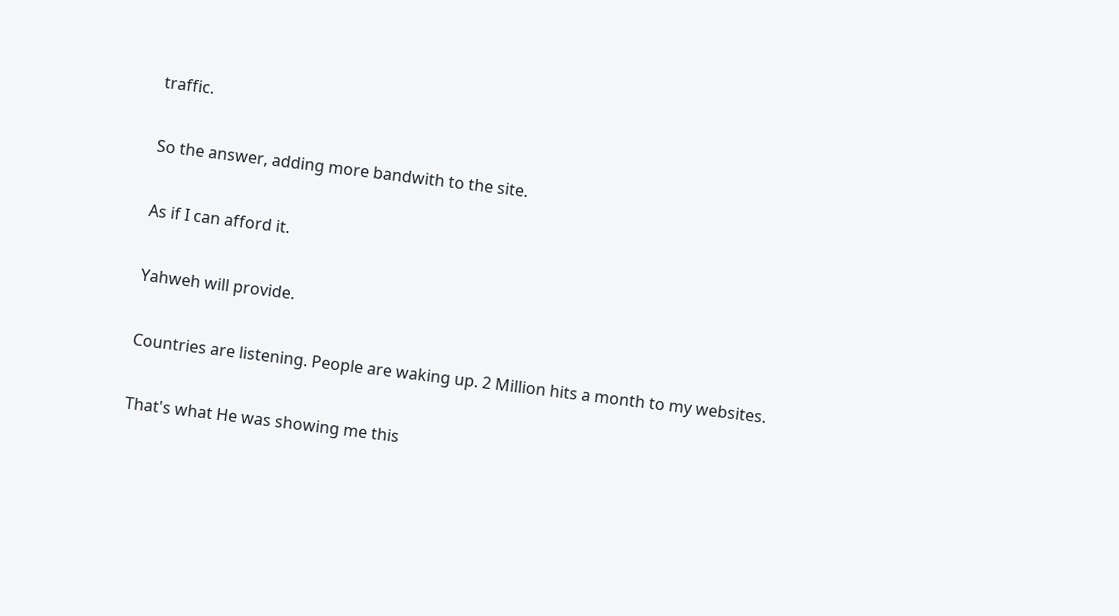traffic.

So the answer, adding more bandwith to the site.

As if I can afford it.

Yahweh will provide.

Countries are listening. People are waking up. 2 Million hits a month to my websites.

That's what He was showing me this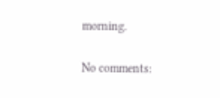morning.

No comments: